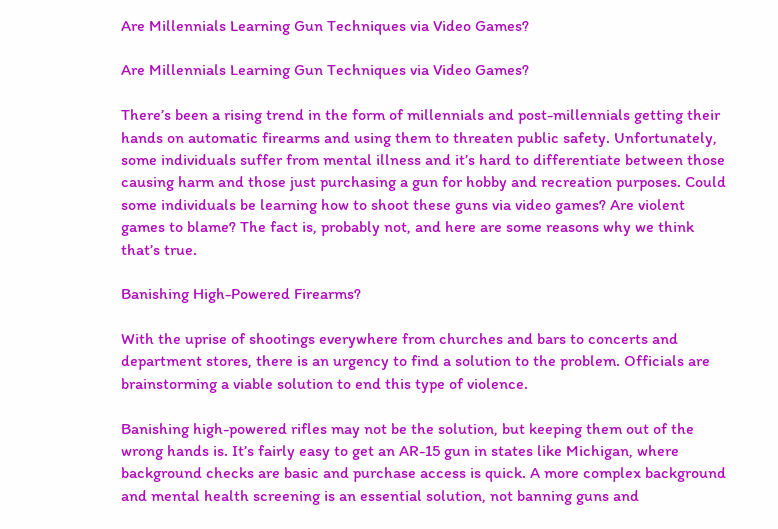Are Millennials Learning Gun Techniques via Video Games?

Are Millennials Learning Gun Techniques via Video Games?

There’s been a rising trend in the form of millennials and post-millennials getting their hands on automatic firearms and using them to threaten public safety. Unfortunately, some individuals suffer from mental illness and it’s hard to differentiate between those causing harm and those just purchasing a gun for hobby and recreation purposes. Could some individuals be learning how to shoot these guns via video games? Are violent games to blame? The fact is, probably not, and here are some reasons why we think that’s true.

Banishing High-Powered Firearms?

With the uprise of shootings everywhere from churches and bars to concerts and department stores, there is an urgency to find a solution to the problem. Officials are brainstorming a viable solution to end this type of violence.

Banishing high-powered rifles may not be the solution, but keeping them out of the wrong hands is. It’s fairly easy to get an AR-15 gun in states like Michigan, where background checks are basic and purchase access is quick. A more complex background and mental health screening is an essential solution, not banning guns and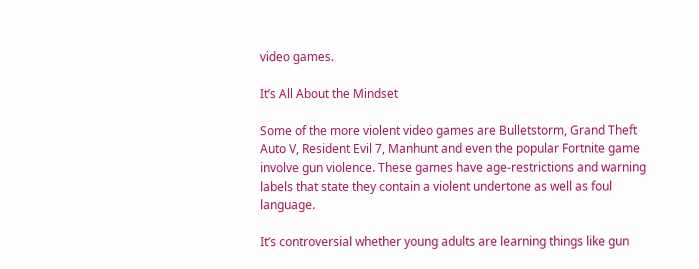video games.

It’s All About the Mindset

Some of the more violent video games are Bulletstorm, Grand Theft Auto V, Resident Evil 7, Manhunt and even the popular Fortnite game involve gun violence. These games have age-restrictions and warning labels that state they contain a violent undertone as well as foul language.

It’s controversial whether young adults are learning things like gun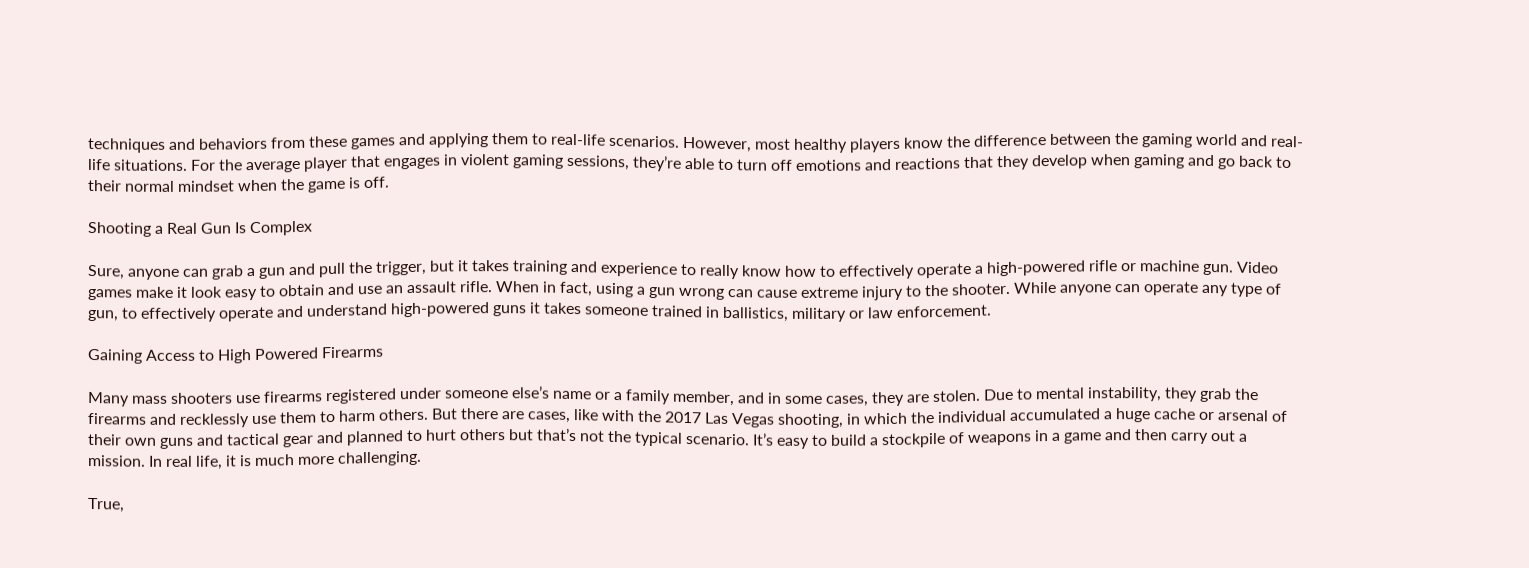techniques and behaviors from these games and applying them to real-life scenarios. However, most healthy players know the difference between the gaming world and real-life situations. For the average player that engages in violent gaming sessions, they’re able to turn off emotions and reactions that they develop when gaming and go back to their normal mindset when the game is off.

Shooting a Real Gun Is Complex

Sure, anyone can grab a gun and pull the trigger, but it takes training and experience to really know how to effectively operate a high-powered rifle or machine gun. Video games make it look easy to obtain and use an assault rifle. When in fact, using a gun wrong can cause extreme injury to the shooter. While anyone can operate any type of gun, to effectively operate and understand high-powered guns it takes someone trained in ballistics, military or law enforcement.

Gaining Access to High Powered Firearms

Many mass shooters use firearms registered under someone else’s name or a family member, and in some cases, they are stolen. Due to mental instability, they grab the firearms and recklessly use them to harm others. But there are cases, like with the 2017 Las Vegas shooting, in which the individual accumulated a huge cache or arsenal of their own guns and tactical gear and planned to hurt others but that’s not the typical scenario. It’s easy to build a stockpile of weapons in a game and then carry out a mission. In real life, it is much more challenging.

True,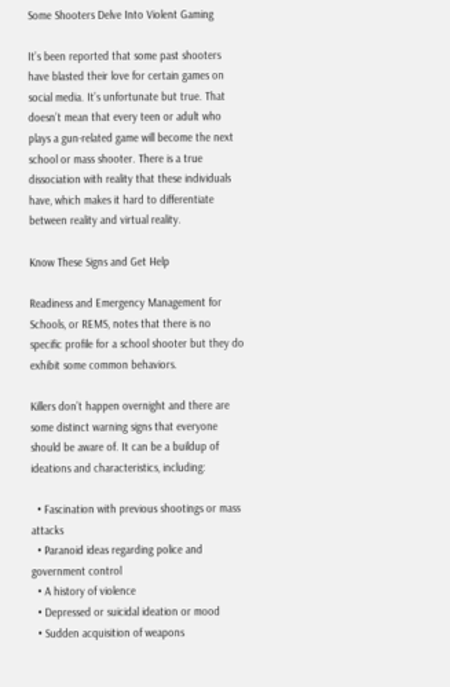Some Shooters Delve Into Violent Gaming

It’s been reported that some past shooters have blasted their love for certain games on social media. It’s unfortunate but true. That doesn’t mean that every teen or adult who plays a gun-related game will become the next school or mass shooter. There is a true dissociation with reality that these individuals have, which makes it hard to differentiate between reality and virtual reality.

Know These Signs and Get Help

Readiness and Emergency Management for Schools, or REMS, notes that there is no specific profile for a school shooter but they do exhibit some common behaviors.

Killers don’t happen overnight and there are some distinct warning signs that everyone should be aware of. It can be a buildup of ideations and characteristics, including:

  • Fascination with previous shootings or mass attacks
  • Paranoid ideas regarding police and government control
  • A history of violence
  • Depressed or suicidal ideation or mood
  • Sudden acquisition of weapons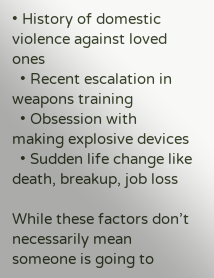• History of domestic violence against loved ones
  • Recent escalation in weapons training
  • Obsession with making explosive devices
  • Sudden life change like death, breakup, job loss

While these factors don’t necessarily mean someone is going to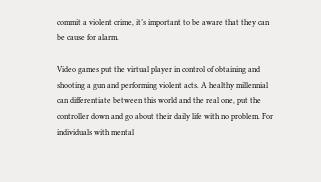commit a violent crime, it’s important to be aware that they can be cause for alarm.

Video games put the virtual player in control of obtaining and shooting a gun and performing violent acts. A healthy millennial can differentiate between this world and the real one, put the controller down and go about their daily life with no problem. For individuals with mental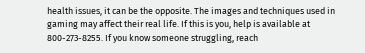health issues, it can be the opposite. The images and techniques used in gaming may affect their real life. If this is you, help is available at 800-273-8255. If you know someone struggling, reach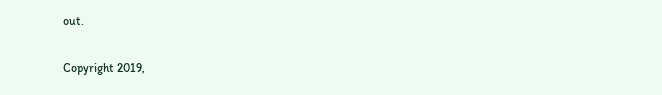out.

Copyright 2019,